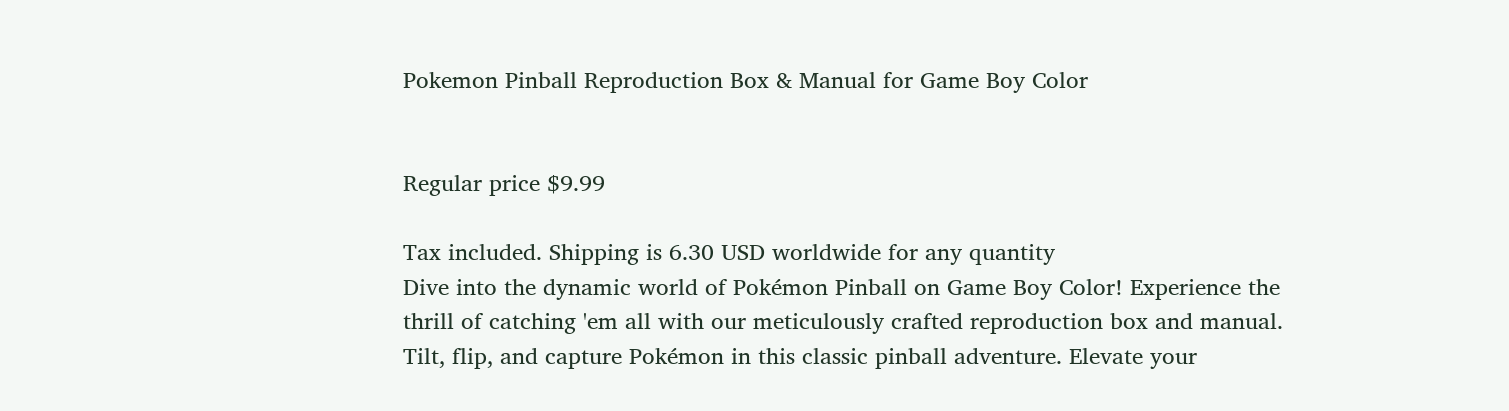Pokemon Pinball Reproduction Box & Manual for Game Boy Color


Regular price $9.99

Tax included. Shipping is 6.30 USD worldwide for any quantity
Dive into the dynamic world of Pokémon Pinball on Game Boy Color! Experience the thrill of catching 'em all with our meticulously crafted reproduction box and manual. Tilt, flip, and capture Pokémon in this classic pinball adventure. Elevate your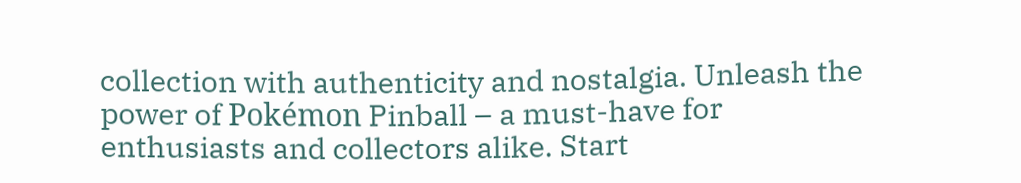collection with authenticity and nostalgia. Unleash the power of Pokémon Pinball – a must-have for enthusiasts and collectors alike. Start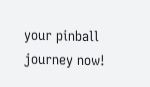your pinball journey now!